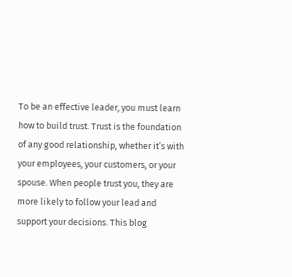To be an effective leader, you must learn how to build trust. Trust is the foundation of any good relationship, whether it’s with your employees, your customers, or your spouse. When people trust you, they are more likely to follow your lead and support your decisions. This blog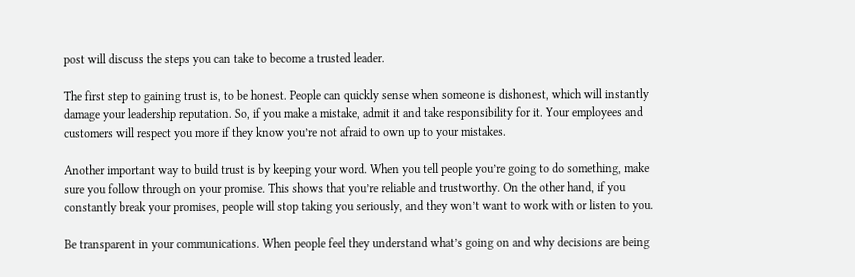post will discuss the steps you can take to become a trusted leader.

The first step to gaining trust is, to be honest. People can quickly sense when someone is dishonest, which will instantly damage your leadership reputation. So, if you make a mistake, admit it and take responsibility for it. Your employees and customers will respect you more if they know you’re not afraid to own up to your mistakes.

Another important way to build trust is by keeping your word. When you tell people you’re going to do something, make sure you follow through on your promise. This shows that you’re reliable and trustworthy. On the other hand, if you constantly break your promises, people will stop taking you seriously, and they won’t want to work with or listen to you.

Be transparent in your communications. When people feel they understand what’s going on and why decisions are being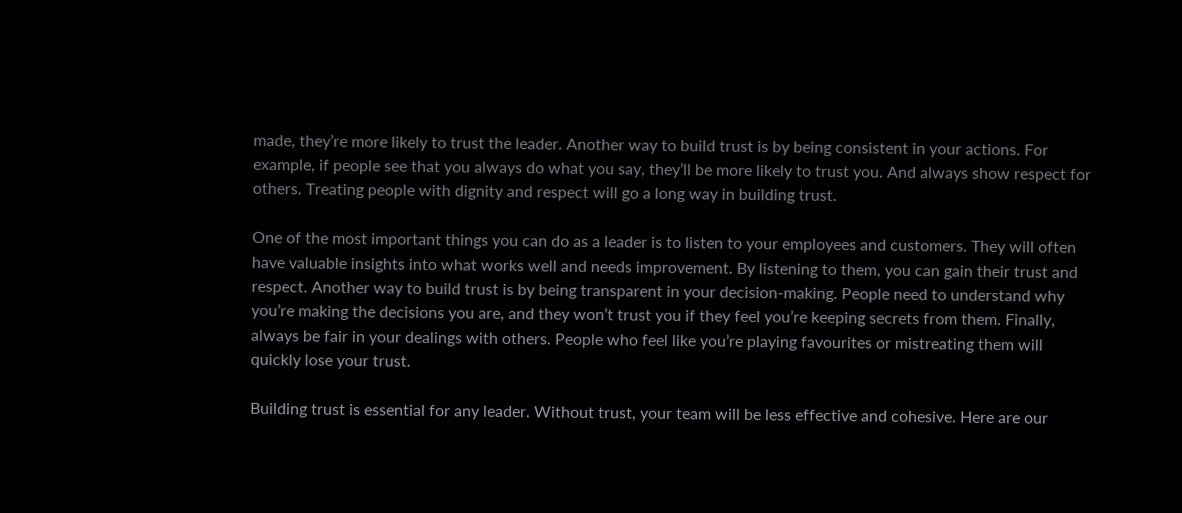made, they’re more likely to trust the leader. Another way to build trust is by being consistent in your actions. For example, if people see that you always do what you say, they’ll be more likely to trust you. And always show respect for others. Treating people with dignity and respect will go a long way in building trust.

One of the most important things you can do as a leader is to listen to your employees and customers. They will often have valuable insights into what works well and needs improvement. By listening to them, you can gain their trust and respect. Another way to build trust is by being transparent in your decision-making. People need to understand why you’re making the decisions you are, and they won’t trust you if they feel you’re keeping secrets from them. Finally, always be fair in your dealings with others. People who feel like you’re playing favourites or mistreating them will quickly lose your trust.

Building trust is essential for any leader. Without trust, your team will be less effective and cohesive. Here are our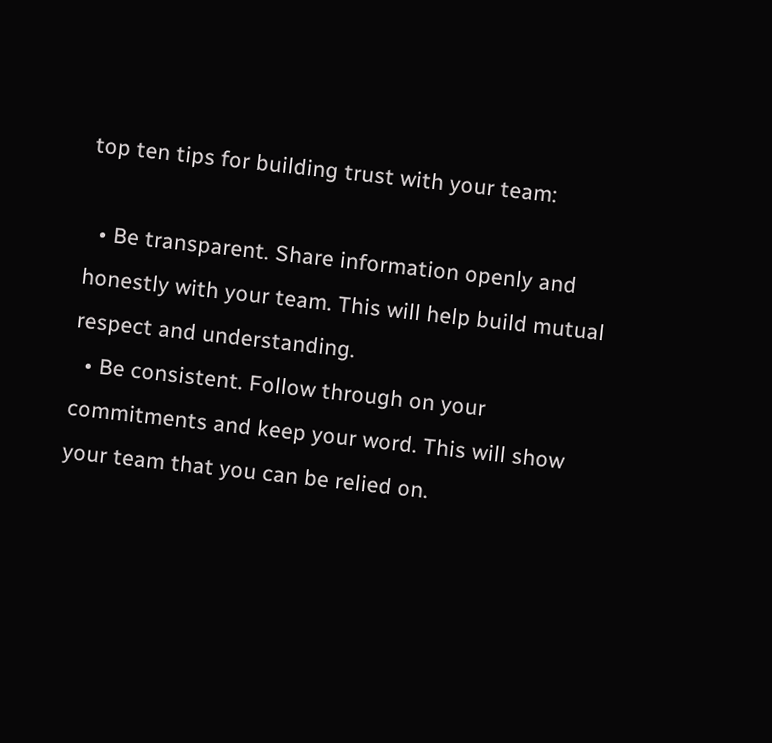top ten tips for building trust with your team:

  • Be transparent. Share information openly and honestly with your team. This will help build mutual respect and understanding.
  • Be consistent. Follow through on your commitments and keep your word. This will show your team that you can be relied on.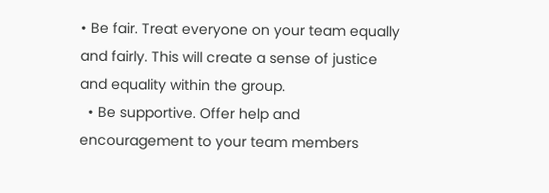• Be fair. Treat everyone on your team equally and fairly. This will create a sense of justice and equality within the group.
  • Be supportive. Offer help and encouragement to your team members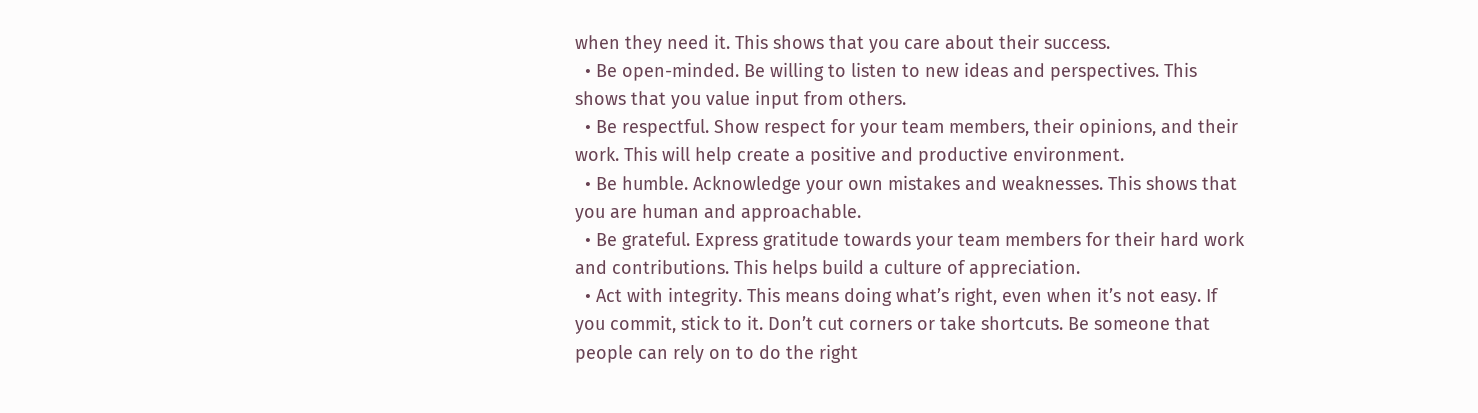when they need it. This shows that you care about their success.
  • Be open-minded. Be willing to listen to new ideas and perspectives. This shows that you value input from others.
  • Be respectful. Show respect for your team members, their opinions, and their work. This will help create a positive and productive environment.
  • Be humble. Acknowledge your own mistakes and weaknesses. This shows that you are human and approachable.
  • Be grateful. Express gratitude towards your team members for their hard work and contributions. This helps build a culture of appreciation.
  • Act with integrity. This means doing what’s right, even when it’s not easy. If you commit, stick to it. Don’t cut corners or take shortcuts. Be someone that people can rely on to do the right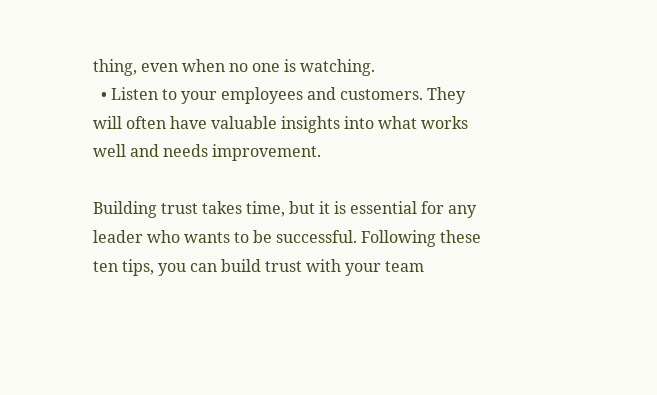thing, even when no one is watching.
  • Listen to your employees and customers. They will often have valuable insights into what works well and needs improvement.

Building trust takes time, but it is essential for any leader who wants to be successful. Following these ten tips, you can build trust with your team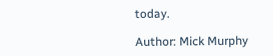today.

Author: Mick Murphy